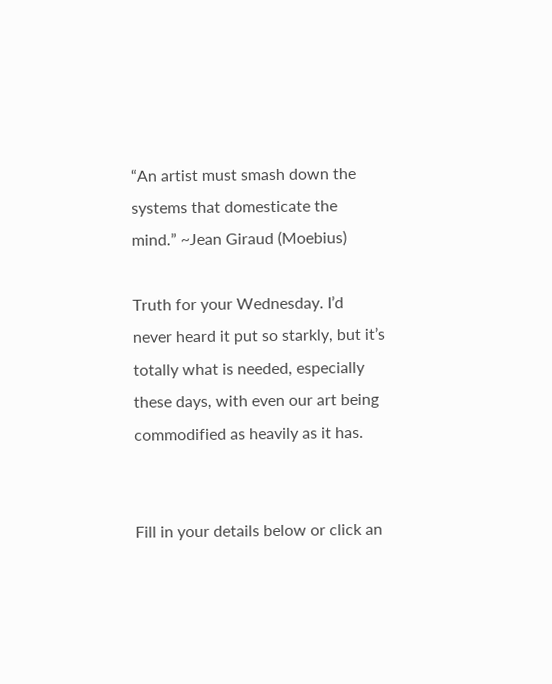“An artist must smash down the systems that domesticate the mind.” ~Jean Giraud (Moebius)

Truth for your Wednesday. I’d never heard it put so starkly, but it’s totally what is needed, especially these days, with even our art being commodified as heavily as it has.


Fill in your details below or click an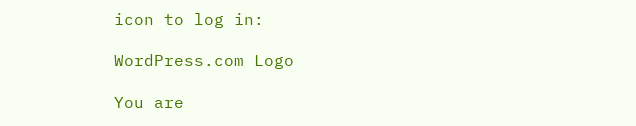icon to log in:

WordPress.com Logo

You are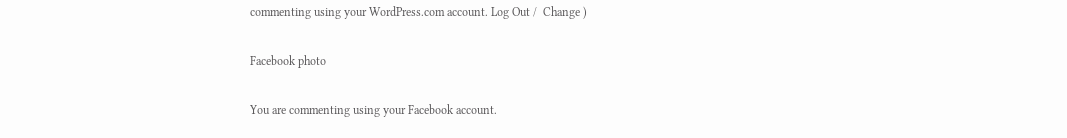commenting using your WordPress.com account. Log Out /  Change )

Facebook photo

You are commenting using your Facebook account.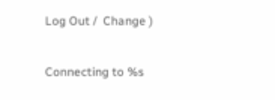Log Out /  Change )

Connecting to %s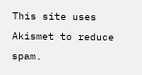This site uses Akismet to reduce spam.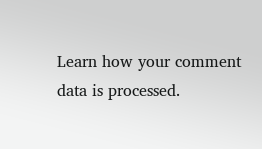Learn how your comment data is processed.